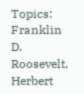Topics: Franklin D. Roosevelt, Herbert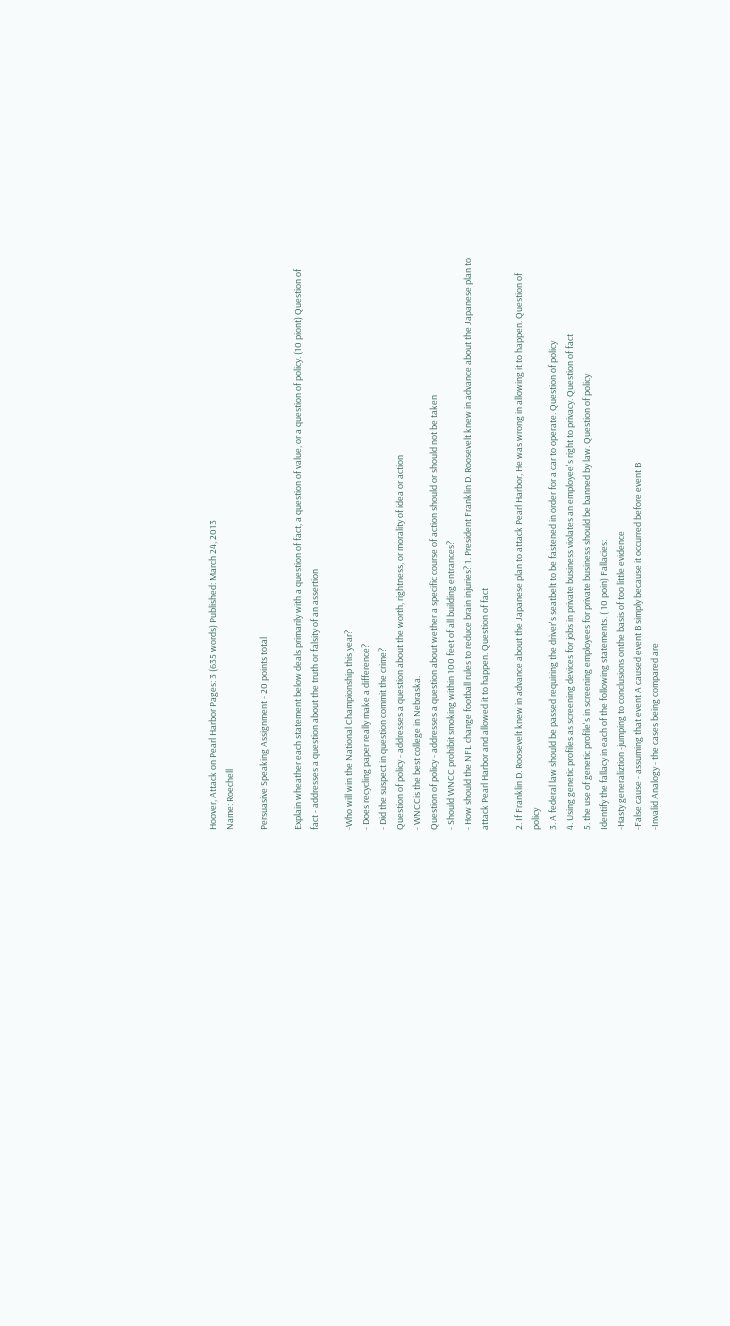Hoover, Attack on Pearl Harbor Pages: 3 (635 words) Published: March 24, 2013
Name: Roechell

Persuasive Speaking Assignment - 20 points total

Explain wheather each statement below deals primarily with a question of fact, a question of value, or a question of policy. (10 piont) Question of fact - addresses a question about the truth or falsity of an assertion

-Who will win the National Championship this year?
- Does recycling paper really make a difference?
- Did the suspect in question commit the crime?
Question of policy - addresses a question about the worth, rightness, or morality of idea or action
- WNCCis the best college in Nebraska.
Question of policy - addresses a question about wether a specific course of action should or should not be taken
- Should WNCC prohibit smoking within 100 feet of all building entrances?
- How should the NFL change football rules to reduce brain injuries? 1. President Franklin D. Roosevelt knew in advance about the Japanese plan to attack Pearl Harbor and allowed it to happen. Question of fact

2. If Franklin D. Roosevelt knew in advance about the Japanese plan to attack Pearl Harbor, He was wrong in allowing it to happen. Question of policy
3. A federal law should be passed requiring the driver's seatbelt to be fastened in order for a car to operate. Question of policy
4. Using genetic profiles as screening devices for jobs in private business violates an employee's right to privacy. Question of fact
5. the use of genetic profile's in screening employees for private business should be banned by law. Question of policy
Identify the fallacy in each of the following statements. ( 10 poin) Fallacies:
-Hasty generaliztion -jumping to conclusions onthe basis of too little evidence
-False cause - assuming that event A caused event B simply because it occurred before event B
-Invalid Analogy - the cases being compared are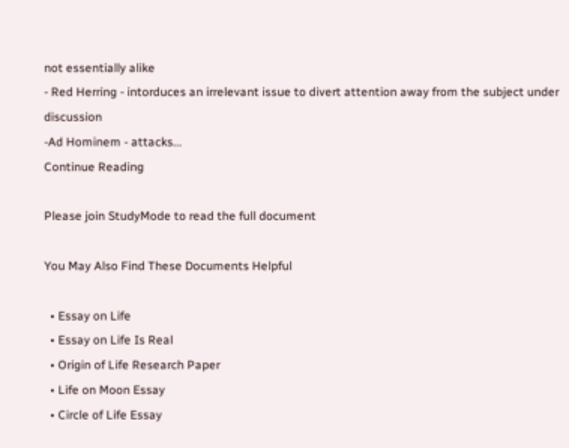not essentially alike
- Red Herring - intorduces an irrelevant issue to divert attention away from the subject under discussion
-Ad Hominem - attacks...
Continue Reading

Please join StudyMode to read the full document

You May Also Find These Documents Helpful

  • Essay on Life
  • Essay on Life Is Real
  • Origin of Life Research Paper
  • Life on Moon Essay
  • Circle of Life Essay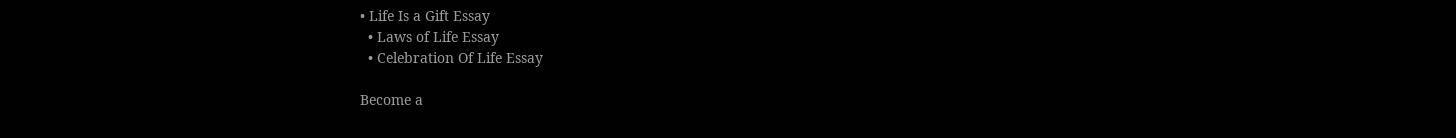• Life Is a Gift Essay
  • Laws of Life Essay
  • Celebration Of Life Essay

Become a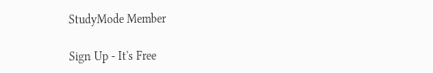StudyMode Member

Sign Up - It's Free